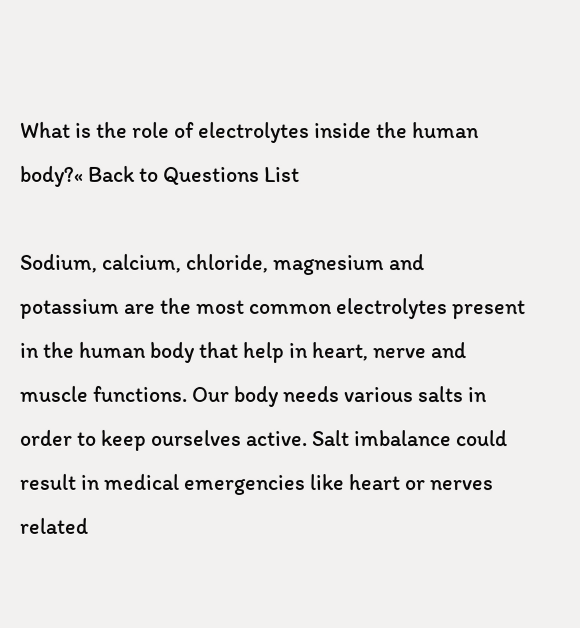What is the role of electrolytes inside the human body?« Back to Questions List

Sodium, calcium, chloride, magnesium and potassium are the most common electrolytes present in the human body that help in heart, nerve and muscle functions. Our body needs various salts in order to keep ourselves active. Salt imbalance could result in medical emergencies like heart or nerves related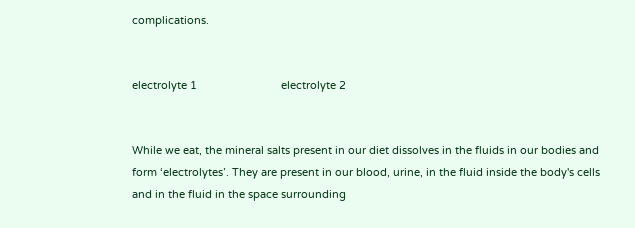complications.


electrolyte 1                            electrolyte 2


While we eat, the mineral salts present in our diet dissolves in the fluids in our bodies and form ‘electrolytes’. They are present in our blood, urine, in the fluid inside the body's cells and in the fluid in the space surrounding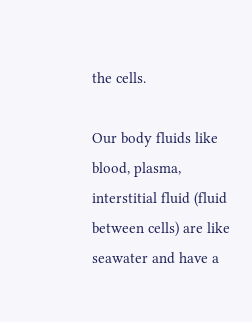the cells.

Our body fluids like blood, plasma, interstitial fluid (fluid between cells) are like seawater and have a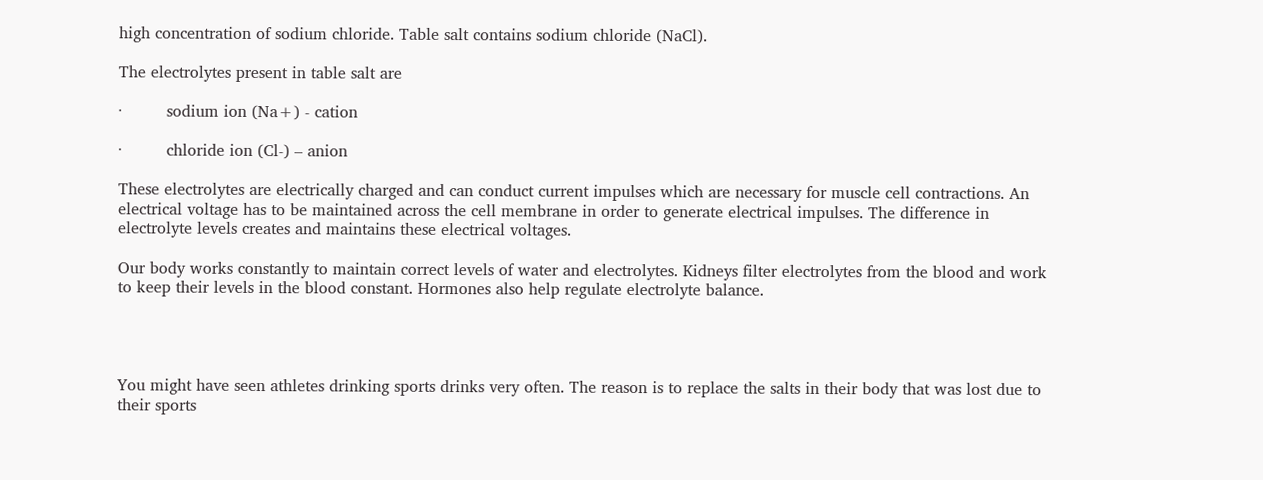high concentration of sodium chloride. Table salt contains sodium chloride (NaCl).

The electrolytes present in table salt are

·         sodium ion (Na+) - cation

·         chloride ion (Cl-) – anion

These electrolytes are electrically charged and can conduct current impulses which are necessary for muscle cell contractions. An electrical voltage has to be maintained across the cell membrane in order to generate electrical impulses. The difference in electrolyte levels creates and maintains these electrical voltages.

Our body works constantly to maintain correct levels of water and electrolytes. Kidneys filter electrolytes from the blood and work to keep their levels in the blood constant. Hormones also help regulate electrolyte balance.




You might have seen athletes drinking sports drinks very often. The reason is to replace the salts in their body that was lost due to their sports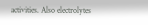activities. Also electrolytes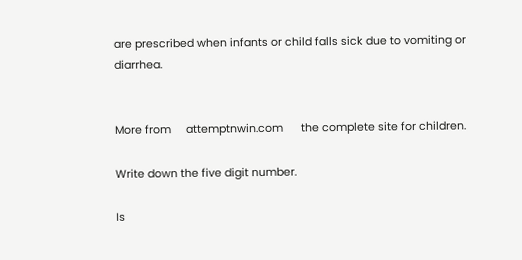are prescribed when infants or child falls sick due to vomiting or diarrhea.


More from     attemptnwin.com      the complete site for children.

Write down the five digit number.

Is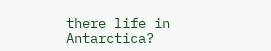there life in Antarctica?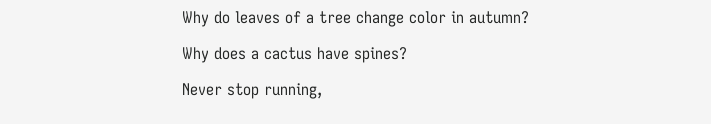Why do leaves of a tree change color in autumn?

Why does a cactus have spines?

Never stop running,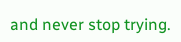and never stop trying.